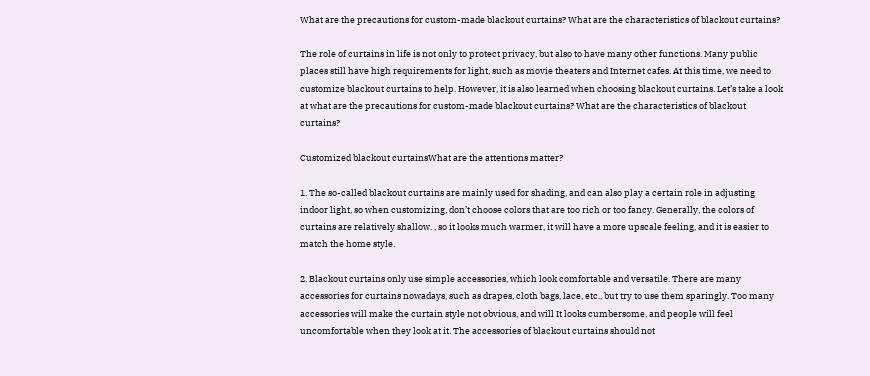What are the precautions for custom-made blackout curtains? What are the characteristics of blackout curtains?

The role of curtains in life is not only to protect privacy, but also to have many other functions. Many public places still have high requirements for light, such as movie theaters and Internet cafes. At this time, we need to customize blackout curtains to help. However, it is also learned when choosing blackout curtains. Let’s take a look at what are the precautions for custom-made blackout curtains? What are the characteristics of blackout curtains?

Customized blackout curtainsWhat are the attentions matter?

1. The so-called blackout curtains are mainly used for shading, and can also play a certain role in adjusting indoor light, so when customizing, don’t choose colors that are too rich or too fancy. Generally, the colors of curtains are relatively shallow. , so it looks much warmer, it will have a more upscale feeling, and it is easier to match the home style.

2. Blackout curtains only use simple accessories, which look comfortable and versatile. There are many accessories for curtains nowadays, such as drapes, cloth bags, lace, etc., but try to use them sparingly. Too many accessories will make the curtain style not obvious, and will It looks cumbersome, and people will feel uncomfortable when they look at it. The accessories of blackout curtains should not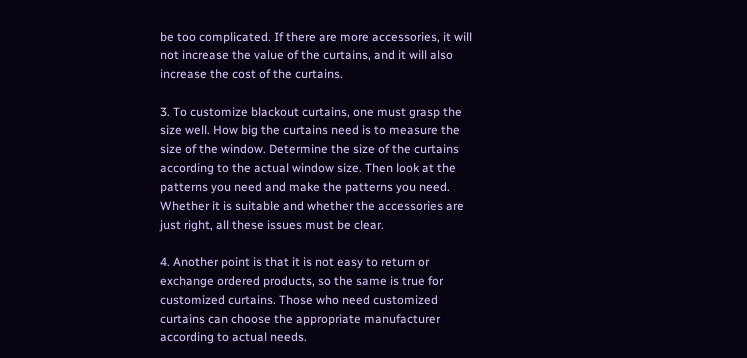be too complicated. If there are more accessories, it will not increase the value of the curtains, and it will also increase the cost of the curtains.

3. To customize blackout curtains, one must grasp the size well. How big the curtains need is to measure the size of the window. Determine the size of the curtains according to the actual window size. Then look at the patterns you need and make the patterns you need. Whether it is suitable and whether the accessories are just right, all these issues must be clear.

4. Another point is that it is not easy to return or exchange ordered products, so the same is true for customized curtains. Those who need customized curtains can choose the appropriate manufacturer according to actual needs.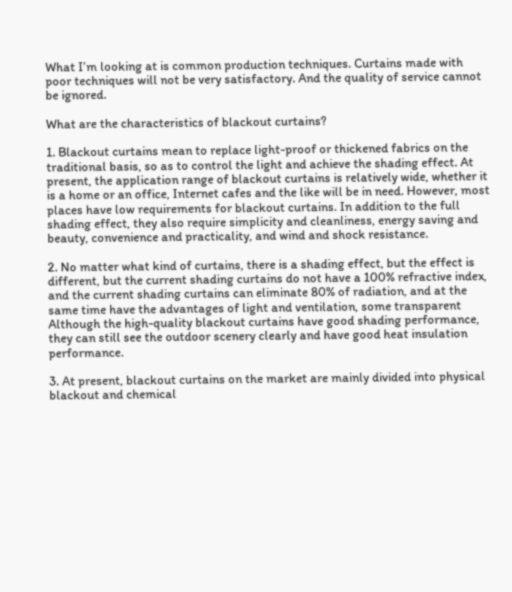What I’m looking at is common production techniques. Curtains made with poor techniques will not be very satisfactory. And the quality of service cannot be ignored.

What are the characteristics of blackout curtains?

1. Blackout curtains mean to replace light-proof or thickened fabrics on the traditional basis, so as to control the light and achieve the shading effect. At present, the application range of blackout curtains is relatively wide, whether it is a home or an office, Internet cafes and the like will be in need. However, most places have low requirements for blackout curtains. In addition to the full shading effect, they also require simplicity and cleanliness, energy saving and beauty, convenience and practicality, and wind and shock resistance.

2. No matter what kind of curtains, there is a shading effect, but the effect is different, but the current shading curtains do not have a 100% refractive index, and the current shading curtains can eliminate 80% of radiation, and at the same time have the advantages of light and ventilation, some transparent Although the high-quality blackout curtains have good shading performance, they can still see the outdoor scenery clearly and have good heat insulation performance.

3. At present, blackout curtains on the market are mainly divided into physical blackout and chemical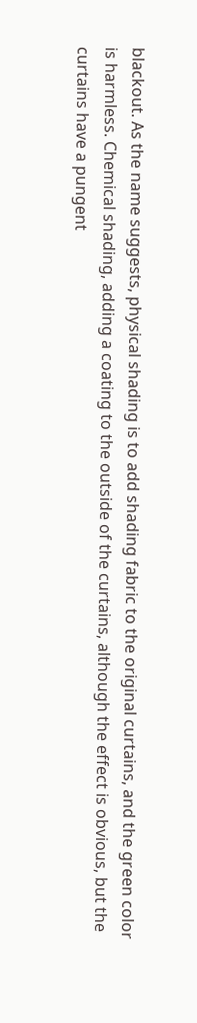blackout. As the name suggests, physical shading is to add shading fabric to the original curtains, and the green color is harmless. Chemical shading, adding a coating to the outside of the curtains, although the effect is obvious, but the curtains have a pungent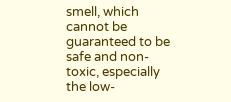smell, which cannot be guaranteed to be safe and non-toxic, especially the low-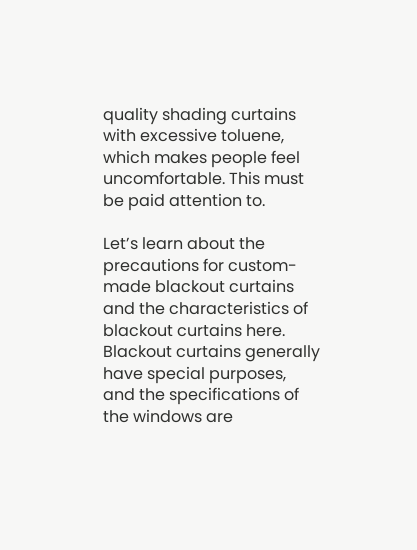quality shading curtains with excessive toluene, which makes people feel uncomfortable. This must be paid attention to.

Let’s learn about the precautions for custom-made blackout curtains and the characteristics of blackout curtains here. Blackout curtains generally have special purposes, and the specifications of the windows are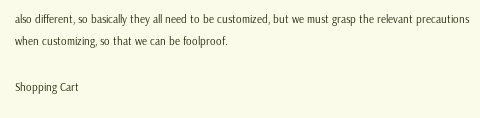also different, so basically they all need to be customized, but we must grasp the relevant precautions when customizing, so that we can be foolproof.

Shopping Cart